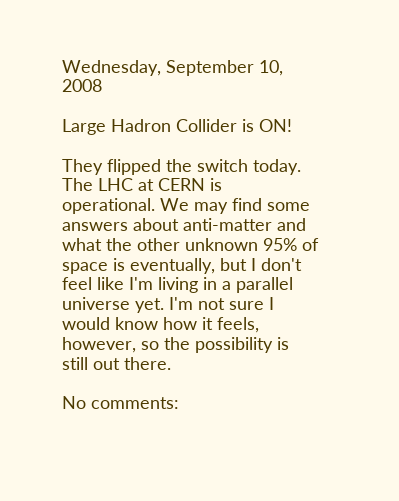Wednesday, September 10, 2008

Large Hadron Collider is ON!

They flipped the switch today. The LHC at CERN is operational. We may find some answers about anti-matter and what the other unknown 95% of space is eventually, but I don't feel like I'm living in a parallel universe yet. I'm not sure I would know how it feels, however, so the possibility is still out there.

No comments: